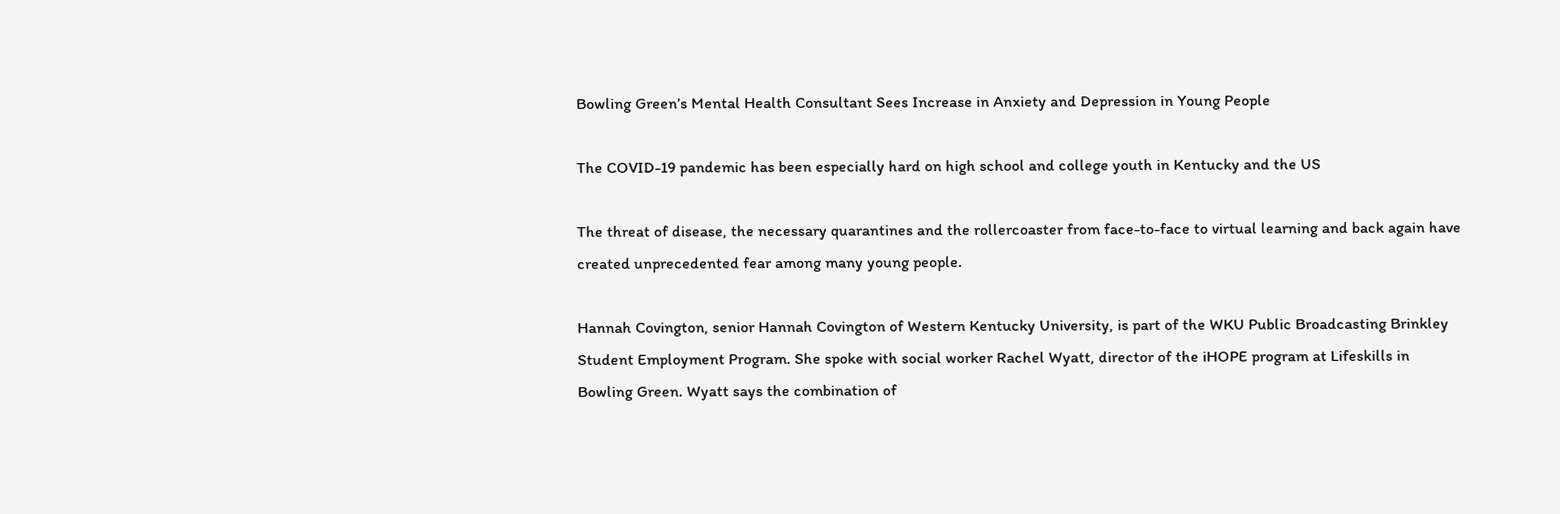Bowling Green’s Mental Health Consultant Sees Increase in Anxiety and Depression in Young People

The COVID-19 pandemic has been especially hard on high school and college youth in Kentucky and the US

The threat of disease, the necessary quarantines and the rollercoaster from face-to-face to virtual learning and back again have created unprecedented fear among many young people.

Hannah Covington, senior Hannah Covington of Western Kentucky University, is part of the WKU Public Broadcasting Brinkley Student Employment Program. She spoke with social worker Rachel Wyatt, director of the iHOPE program at Lifeskills in Bowling Green. Wyatt says the combination of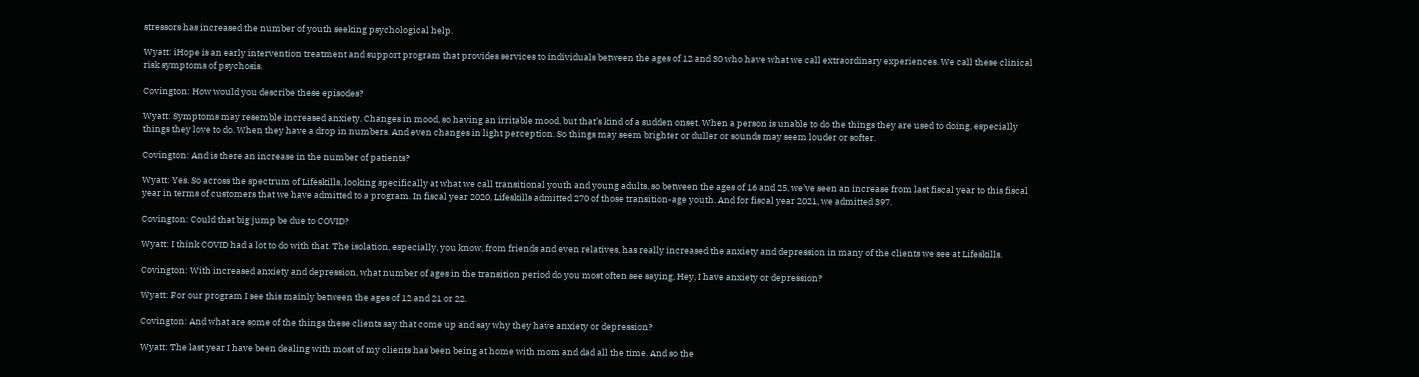stressors has increased the number of youth seeking psychological help.

Wyatt: iHope is an early intervention treatment and support program that provides services to individuals between the ages of 12 and 30 who have what we call extraordinary experiences. We call these clinical risk symptoms of psychosis.

Covington: How would you describe these episodes?

Wyatt: Symptoms may resemble increased anxiety. Changes in mood, so having an irritable mood, but that’s kind of a sudden onset. When a person is unable to do the things they are used to doing, especially things they love to do. When they have a drop in numbers. And even changes in light perception. So things may seem brighter or duller or sounds may seem louder or softer.

Covington: And is there an increase in the number of patients?

Wyatt: Yes. So across the spectrum of Lifeskills, looking specifically at what we call transitional youth and young adults, so between the ages of 16 and 25, we’ve seen an increase from last fiscal year to this fiscal year in terms of customers that we have admitted to a program. In fiscal year 2020, Lifeskills admitted 270 of those transition-age youth. And for fiscal year 2021, we admitted 397.

Covington: Could that big jump be due to COVID?

Wyatt: I think COVID had a lot to do with that. The isolation, especially, you know, from friends and even relatives, has really increased the anxiety and depression in many of the clients we see at Lifeskills.

Covington: With increased anxiety and depression, what number of ages in the transition period do you most often see saying, Hey, I have anxiety or depression?

Wyatt: For our program I see this mainly between the ages of 12 and 21 or 22.

Covington: And what are some of the things these clients say that come up and say why they have anxiety or depression?

Wyatt: The last year I have been dealing with most of my clients has been being at home with mom and dad all the time. And so the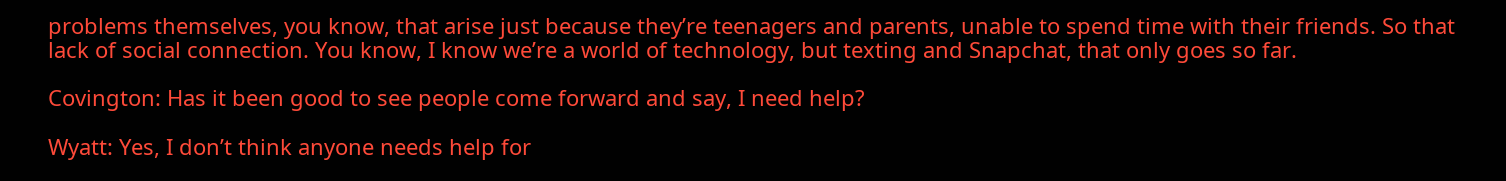problems themselves, you know, that arise just because they’re teenagers and parents, unable to spend time with their friends. So that lack of social connection. You know, I know we’re a world of technology, but texting and Snapchat, that only goes so far.

Covington: Has it been good to see people come forward and say, I need help?

Wyatt: Yes, I don’t think anyone needs help for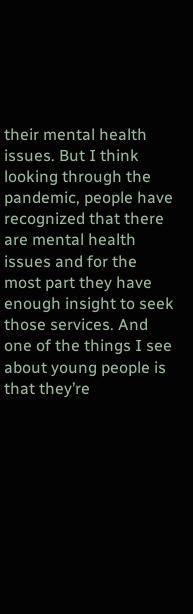their mental health issues. But I think looking through the pandemic, people have recognized that there are mental health issues and for the most part they have enough insight to seek those services. And one of the things I see about young people is that they’re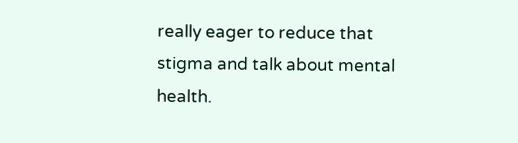really eager to reduce that stigma and talk about mental health.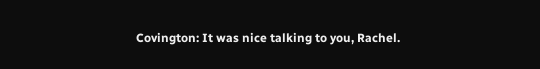Covington: It was nice talking to you, Rachel.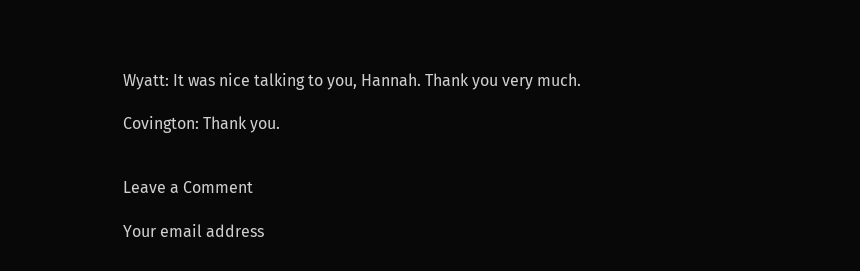Wyatt: It was nice talking to you, Hannah. Thank you very much.

Covington: Thank you.


Leave a Comment

Your email address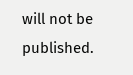will not be published.